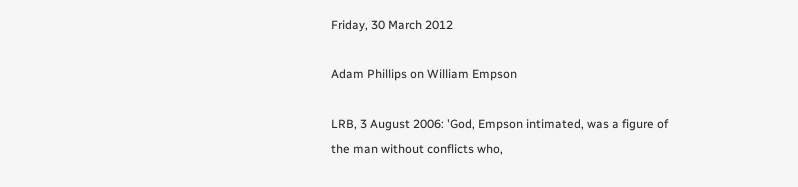Friday, 30 March 2012

Adam Phillips on William Empson

LRB, 3 August 2006: 'God, Empson intimated, was a figure of the man without conflicts who,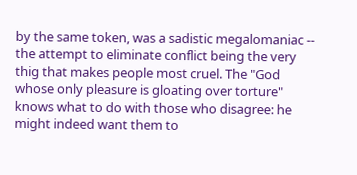by the same token, was a sadistic megalomaniac -- the attempt to eliminate conflict being the very thig that makes people most cruel. The "God whose only pleasure is gloating over torture" knows what to do with those who disagree: he might indeed want them to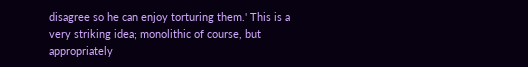disagree so he can enjoy torturing them.' This is a very striking idea; monolithic of course, but appropriately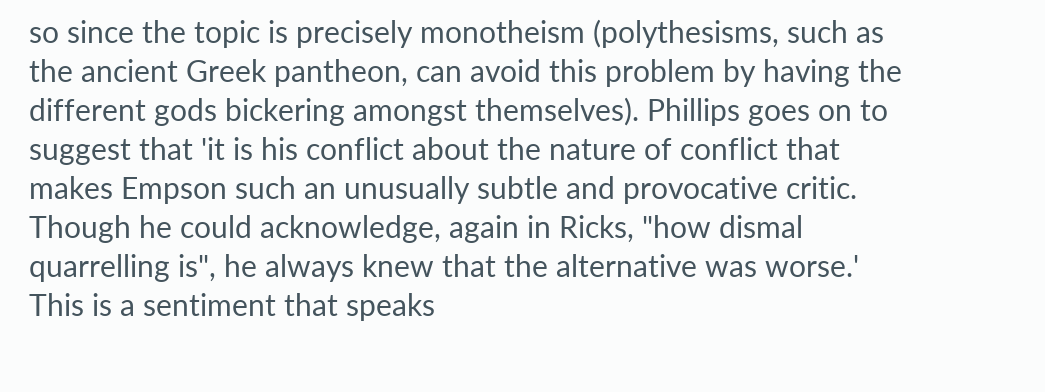so since the topic is precisely monotheism (polythesisms, such as the ancient Greek pantheon, can avoid this problem by having the different gods bickering amongst themselves). Phillips goes on to suggest that 'it is his conflict about the nature of conflict that makes Empson such an unusually subtle and provocative critic. Though he could acknowledge, again in Ricks, "how dismal quarrelling is", he always knew that the alternative was worse.' This is a sentiment that speaks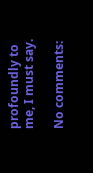profoundly to me, I must say.

No comments: